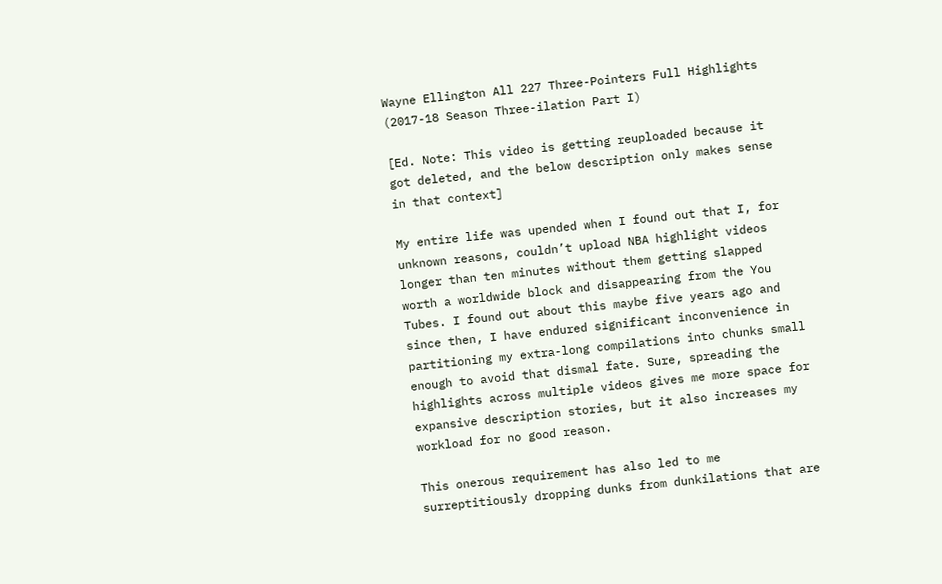Wayne Ellington All 227 Three-Pointers Full Highlights (2017-18 Season Three-ilation Part I)

[Ed. Note: This video is getting reuploaded because it got deleted, and the below description only makes sense in that context]

My entire life was upended when I found out that I, for unknown reasons, couldn’t upload NBA highlight videos longer than ten minutes without them getting slapped worth a worldwide block and disappearing from the You Tubes. I found out about this maybe five years ago and since then, I have endured significant inconvenience in partitioning my extra-long compilations into chunks small enough to avoid that dismal fate. Sure, spreading the highlights across multiple videos gives me more space for expansive description stories, but it also increases my workload for no good reason.

This onerous requirement has also led to me surreptitiously dropping dunks from dunkilations that are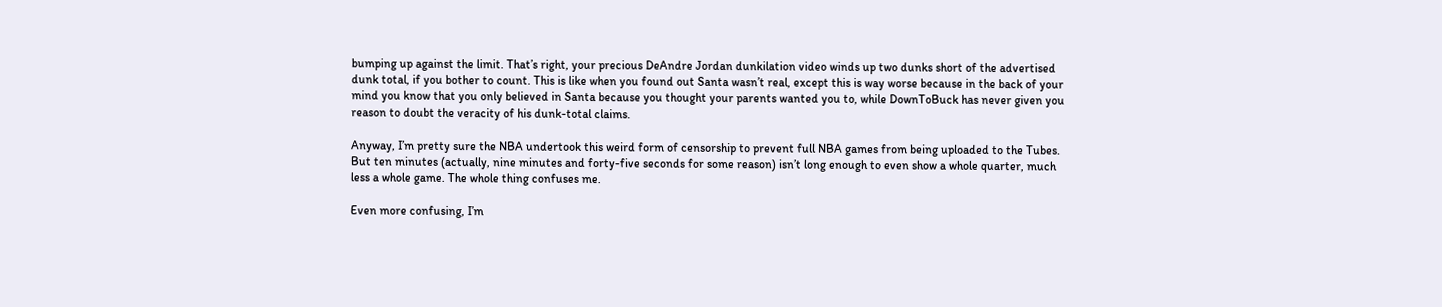bumping up against the limit. That’s right, your precious DeAndre Jordan dunkilation video winds up two dunks short of the advertised dunk total, if you bother to count. This is like when you found out Santa wasn’t real, except this is way worse because in the back of your mind you know that you only believed in Santa because you thought your parents wanted you to, while DownToBuck has never given you reason to doubt the veracity of his dunk-total claims.

Anyway, I’m pretty sure the NBA undertook this weird form of censorship to prevent full NBA games from being uploaded to the Tubes. But ten minutes (actually, nine minutes and forty-five seconds for some reason) isn’t long enough to even show a whole quarter, much less a whole game. The whole thing confuses me.

Even more confusing, I’m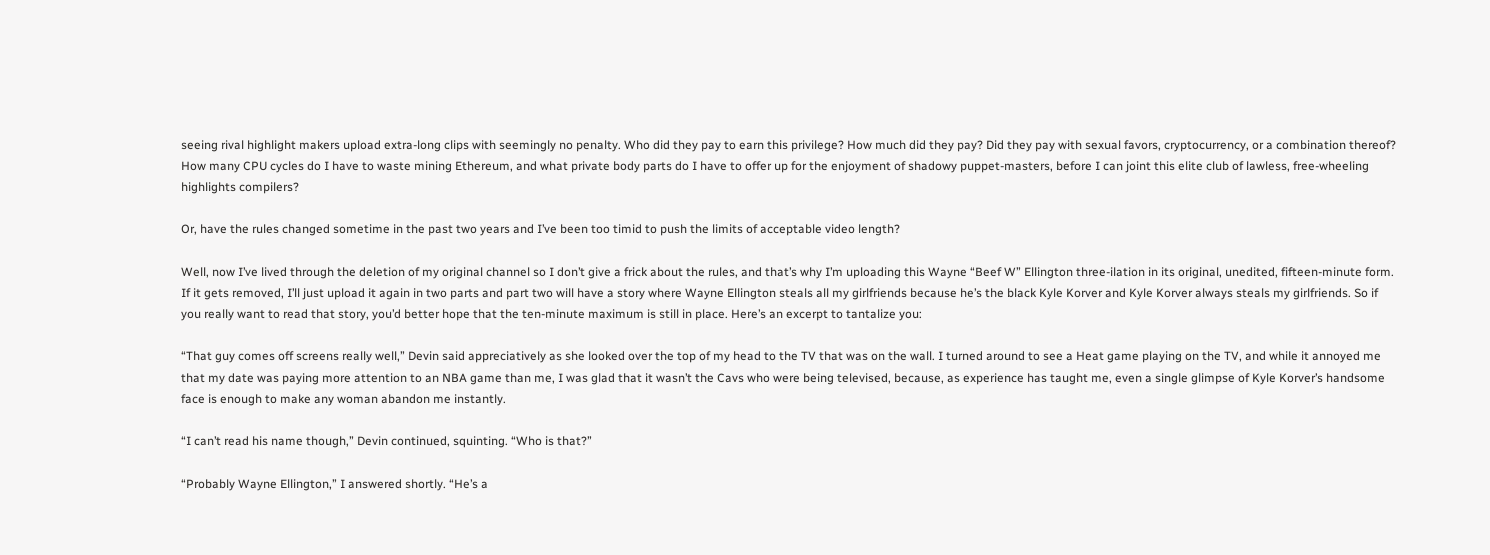seeing rival highlight makers upload extra-long clips with seemingly no penalty. Who did they pay to earn this privilege? How much did they pay? Did they pay with sexual favors, cryptocurrency, or a combination thereof? How many CPU cycles do I have to waste mining Ethereum, and what private body parts do I have to offer up for the enjoyment of shadowy puppet-masters, before I can joint this elite club of lawless, free-wheeling highlights compilers?

Or, have the rules changed sometime in the past two years and I’ve been too timid to push the limits of acceptable video length?

Well, now I’ve lived through the deletion of my original channel so I don’t give a frick about the rules, and that’s why I’m uploading this Wayne “Beef W” Ellington three-ilation in its original, unedited, fifteen-minute form. If it gets removed, I’ll just upload it again in two parts and part two will have a story where Wayne Ellington steals all my girlfriends because he’s the black Kyle Korver and Kyle Korver always steals my girlfriends. So if you really want to read that story, you’d better hope that the ten-minute maximum is still in place. Here’s an excerpt to tantalize you:

“That guy comes off screens really well,” Devin said appreciatively as she looked over the top of my head to the TV that was on the wall. I turned around to see a Heat game playing on the TV, and while it annoyed me that my date was paying more attention to an NBA game than me, I was glad that it wasn’t the Cavs who were being televised, because, as experience has taught me, even a single glimpse of Kyle Korver’s handsome face is enough to make any woman abandon me instantly.

“I can’t read his name though,” Devin continued, squinting. “Who is that?”

“Probably Wayne Ellington,” I answered shortly. “He’s a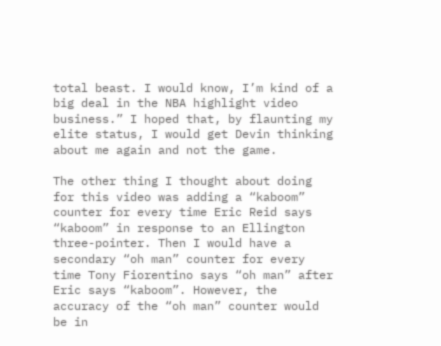total beast. I would know, I’m kind of a big deal in the NBA highlight video business.” I hoped that, by flaunting my elite status, I would get Devin thinking about me again and not the game.

The other thing I thought about doing for this video was adding a “kaboom” counter for every time Eric Reid says “kaboom” in response to an Ellington three-pointer. Then I would have a secondary “oh man” counter for every time Tony Fiorentino says “oh man” after Eric says “kaboom”. However, the accuracy of the “oh man” counter would be in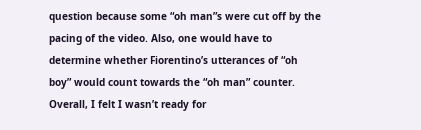question because some “oh man”s were cut off by the pacing of the video. Also, one would have to determine whether Fiorentino’s utterances of “oh boy” would count towards the “oh man” counter. Overall, I felt I wasn’t ready for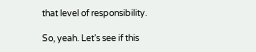that level of responsibility.

So, yeah. Let’s see if this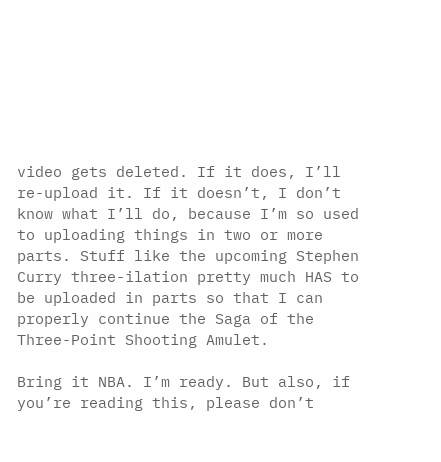video gets deleted. If it does, I’ll re-upload it. If it doesn’t, I don’t know what I’ll do, because I’m so used to uploading things in two or more parts. Stuff like the upcoming Stephen Curry three-ilation pretty much HAS to be uploaded in parts so that I can properly continue the Saga of the Three-Point Shooting Amulet.

Bring it NBA. I’m ready. But also, if you’re reading this, please don’t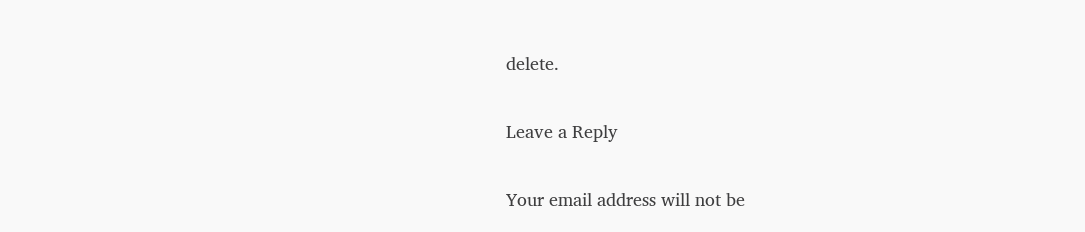delete.

Leave a Reply

Your email address will not be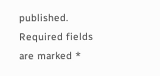published. Required fields are marked *